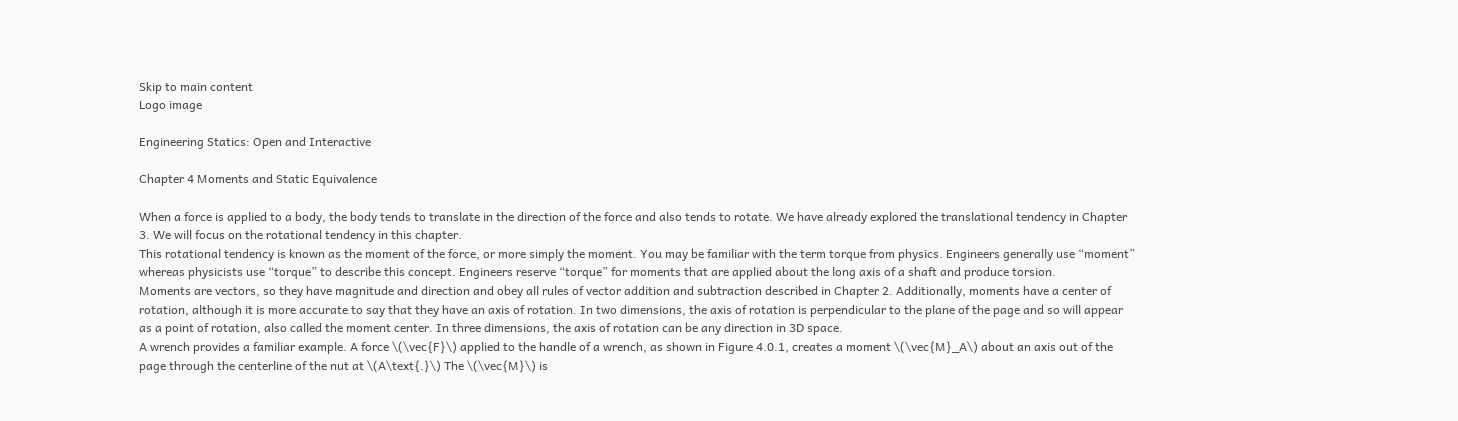Skip to main content
Logo image

Engineering Statics: Open and Interactive

Chapter 4 Moments and Static Equivalence

When a force is applied to a body, the body tends to translate in the direction of the force and also tends to rotate. We have already explored the translational tendency in Chapter 3. We will focus on the rotational tendency in this chapter.
This rotational tendency is known as the moment of the force, or more simply the moment. You may be familiar with the term torque from physics. Engineers generally use “moment” whereas physicists use “torque” to describe this concept. Engineers reserve “torque” for moments that are applied about the long axis of a shaft and produce torsion.
Moments are vectors, so they have magnitude and direction and obey all rules of vector addition and subtraction described in Chapter 2. Additionally, moments have a center of rotation, although it is more accurate to say that they have an axis of rotation. In two dimensions, the axis of rotation is perpendicular to the plane of the page and so will appear as a point of rotation, also called the moment center. In three dimensions, the axis of rotation can be any direction in 3D space.
A wrench provides a familiar example. A force \(\vec{F}\) applied to the handle of a wrench, as shown in Figure 4.0.1, creates a moment \(\vec{M}_A\) about an axis out of the page through the centerline of the nut at \(A\text{.}\) The \(\vec{M}\) is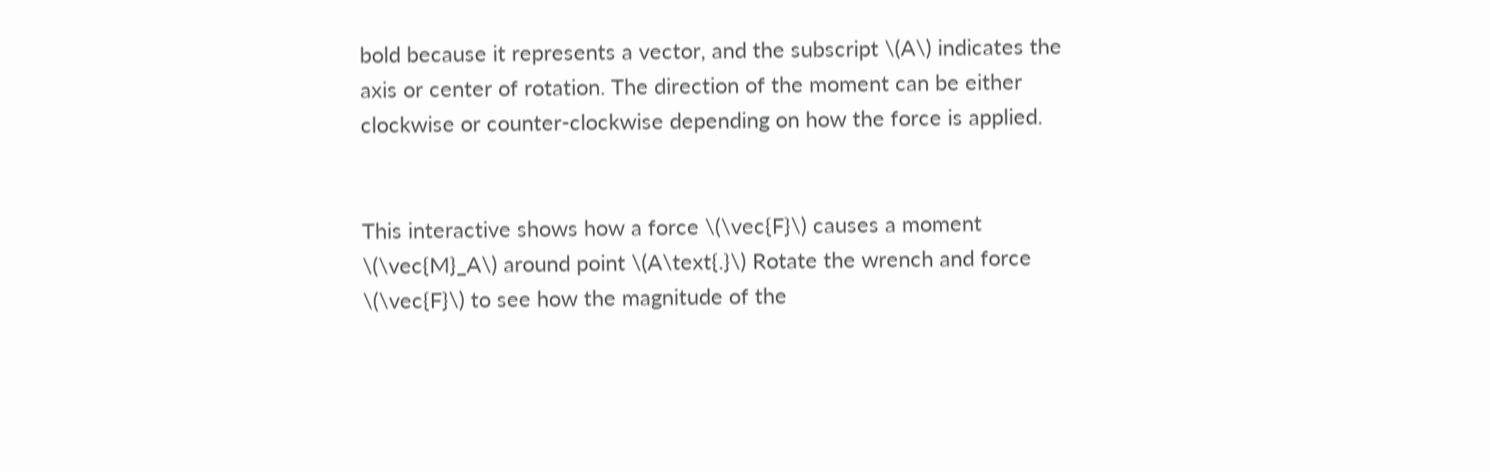bold because it represents a vector, and the subscript \(A\) indicates the axis or center of rotation. The direction of the moment can be either clockwise or counter-clockwise depending on how the force is applied.


This interactive shows how a force \(\vec{F}\) causes a moment \(\vec{M}_A\) around point \(A\text{.}\) Rotate the wrench and force \(\vec{F}\) to see how the magnitude of the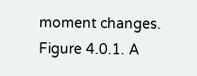moment changes.
Figure 4.0.1. A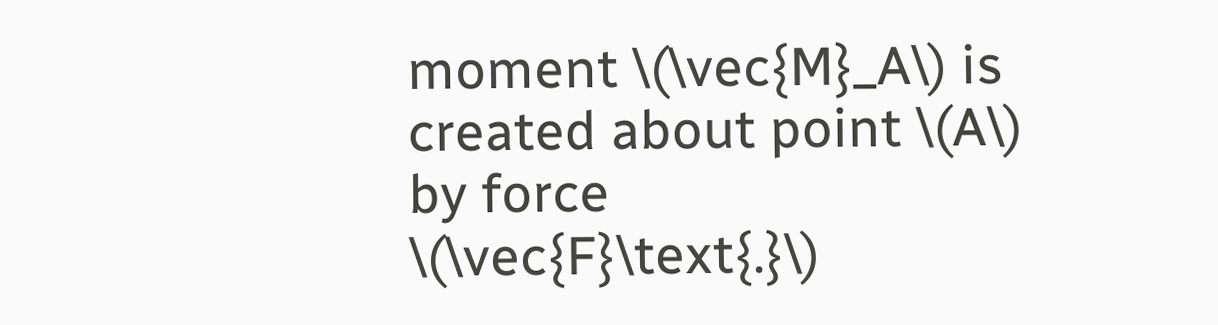moment \(\vec{M}_A\) is created about point \(A\) by force \(\vec{F}\text{.}\)